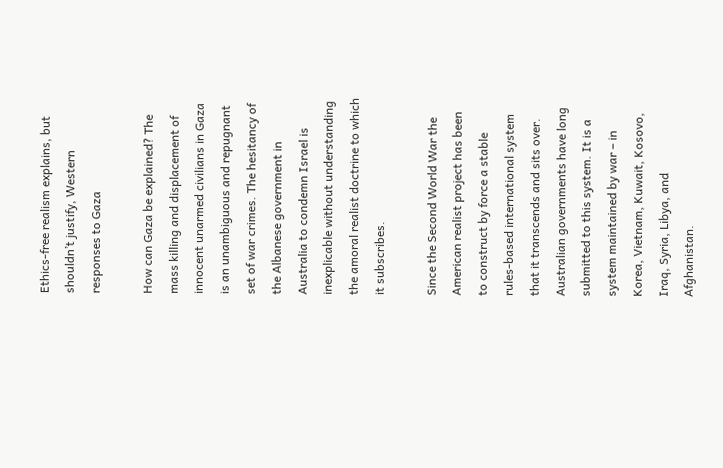Ethics-free realism explains, but shouldn’t justify, Western responses to Gaza

How can Gaza be explained? The mass killing and displacement of innocent unarmed civilians in Gaza is an unambiguous and repugnant set of war crimes. The hesitancy of the Albanese government in Australia to condemn Israel is inexplicable without understanding the amoral realist doctrine to which it subscribes.

Since the Second World War the American realist project has been to construct by force a stable rules-based international system that it transcends and sits over. Australian governments have long submitted to this system. It is a system maintained by war – in Korea, Vietnam, Kuwait, Kosovo, Iraq, Syria, Libya, and Afghanistan.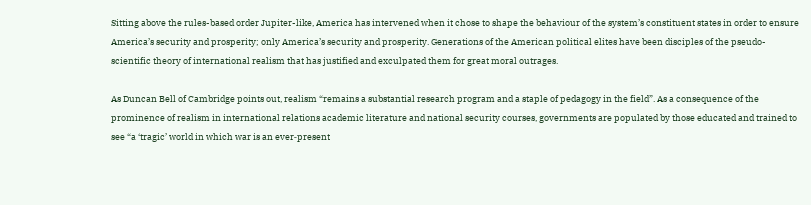Sitting above the rules-based order Jupiter-like, America has intervened when it chose to shape the behaviour of the system’s constituent states in order to ensure America’s security and prosperity; only America’s security and prosperity. Generations of the American political elites have been disciples of the pseudo-scientific theory of international realism that has justified and exculpated them for great moral outrages.

As Duncan Bell of Cambridge points out, realism “remains a substantial research program and a staple of pedagogy in the field”. As a consequence of the prominence of realism in international relations academic literature and national security courses, governments are populated by those educated and trained to see “a ‘tragic’ world in which war is an ever‐present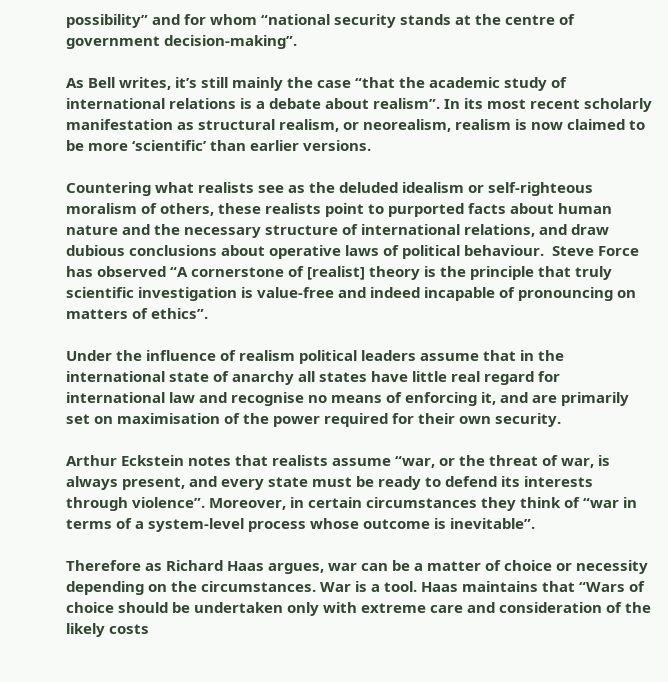possibility” and for whom “national security stands at the centre of government decision‐making”.

As Bell writes, it’s still mainly the case “that the academic study of international relations is a debate about realism”. In its most recent scholarly manifestation as structural realism, or neorealism, realism is now claimed to be more ‘scientific’ than earlier versions.

Countering what realists see as the deluded idealism or self-righteous moralism of others, these realists point to purported facts about human nature and the necessary structure of international relations, and draw dubious conclusions about operative laws of political behaviour.  Steve Force has observed “A cornerstone of [realist] theory is the principle that truly scientific investigation is value-free and indeed incapable of pronouncing on matters of ethics”.

Under the influence of realism political leaders assume that in the international state of anarchy all states have little real regard for international law and recognise no means of enforcing it, and are primarily set on maximisation of the power required for their own security.

Arthur Eckstein notes that realists assume “war, or the threat of war, is always present, and every state must be ready to defend its interests through violence”. Moreover, in certain circumstances they think of “war in terms of a system-level process whose outcome is inevitable”.

Therefore as Richard Haas argues, war can be a matter of choice or necessity depending on the circumstances. War is a tool. Haas maintains that “Wars of choice should be undertaken only with extreme care and consideration of the likely costs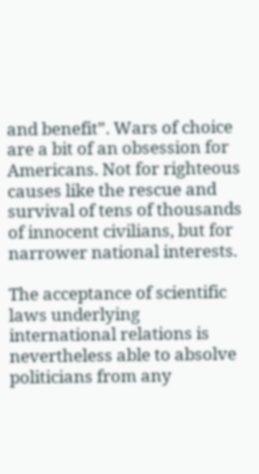and benefit”. Wars of choice are a bit of an obsession for Americans. Not for righteous causes like the rescue and survival of tens of thousands of innocent civilians, but for narrower national interests.

The acceptance of scientific laws underlying international relations is nevertheless able to absolve politicians from any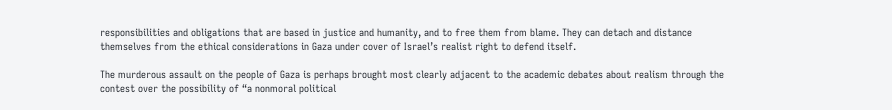responsibilities and obligations that are based in justice and humanity, and to free them from blame. They can detach and distance themselves from the ethical considerations in Gaza under cover of Israel’s realist right to defend itself.

The murderous assault on the people of Gaza is perhaps brought most clearly adjacent to the academic debates about realism through the contest over the possibility of “a nonmoral political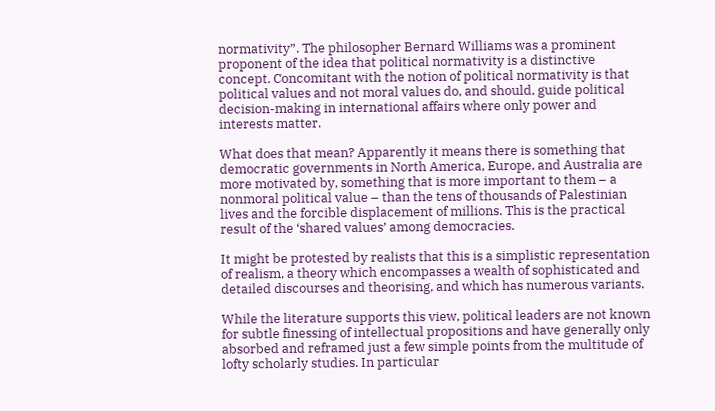normativity”. The philosopher Bernard Williams was a prominent proponent of the idea that political normativity is a distinctive concept. Concomitant with the notion of political normativity is that political values and not moral values do, and should, guide political decision-making in international affairs where only power and interests matter.

What does that mean? Apparently it means there is something that democratic governments in North America, Europe, and Australia are more motivated by, something that is more important to them – a nonmoral political value – than the tens of thousands of Palestinian lives and the forcible displacement of millions. This is the practical result of the ‘shared values’ among democracies.

It might be protested by realists that this is a simplistic representation of realism, a theory which encompasses a wealth of sophisticated and detailed discourses and theorising, and which has numerous variants.

While the literature supports this view, political leaders are not known for subtle finessing of intellectual propositions and have generally only absorbed and reframed just a few simple points from the multitude of lofty scholarly studies. In particular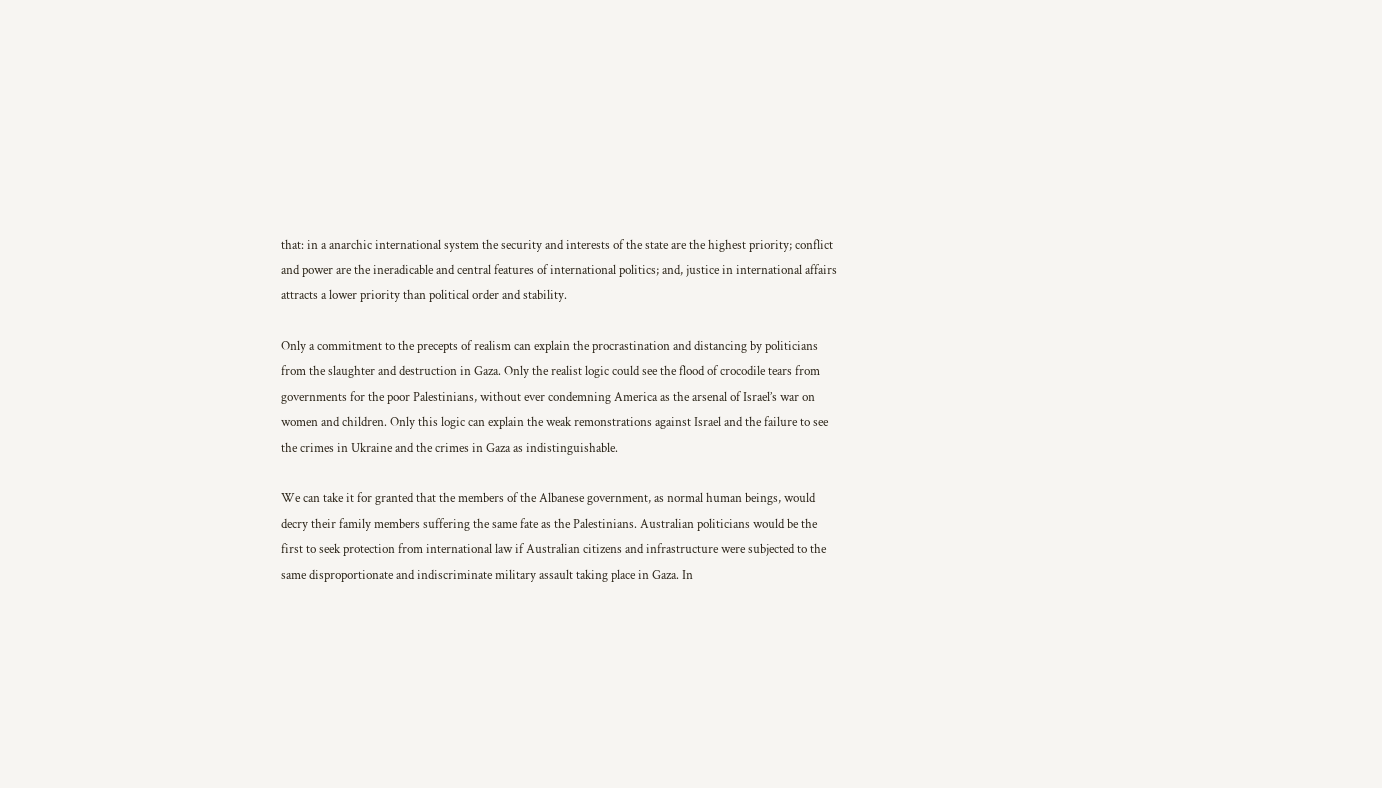that: in a anarchic international system the security and interests of the state are the highest priority; conflict and power are the ineradicable and central features of international politics; and, justice in international affairs attracts a lower priority than political order and stability.

Only a commitment to the precepts of realism can explain the procrastination and distancing by politicians from the slaughter and destruction in Gaza. Only the realist logic could see the flood of crocodile tears from governments for the poor Palestinians, without ever condemning America as the arsenal of Israel’s war on women and children. Only this logic can explain the weak remonstrations against Israel and the failure to see the crimes in Ukraine and the crimes in Gaza as indistinguishable.

We can take it for granted that the members of the Albanese government, as normal human beings, would decry their family members suffering the same fate as the Palestinians. Australian politicians would be the first to seek protection from international law if Australian citizens and infrastructure were subjected to the same disproportionate and indiscriminate military assault taking place in Gaza. In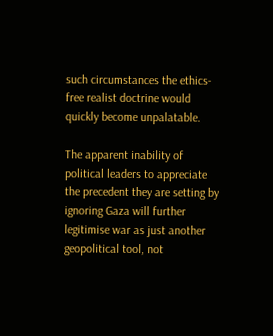such circumstances the ethics-free realist doctrine would quickly become unpalatable.

The apparent inability of political leaders to appreciate the precedent they are setting by ignoring Gaza will further legitimise war as just another geopolitical tool, not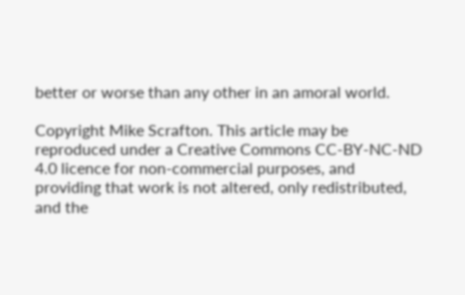better or worse than any other in an amoral world.

Copyright Mike Scrafton. This article may be reproduced under a Creative Commons CC-BY-NC-ND 4.0 licence for non-commercial purposes, and providing that work is not altered, only redistributed, and the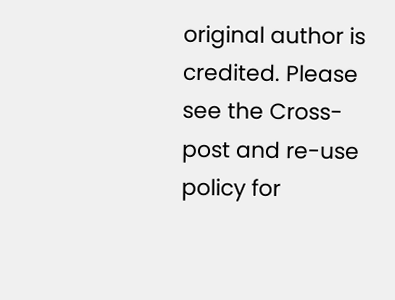original author is credited. Please see the Cross-post and re-use policy for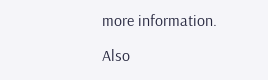more information.

Also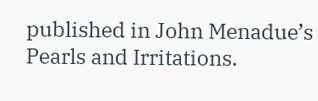published in John Menadue’s Pearls and Irritations.